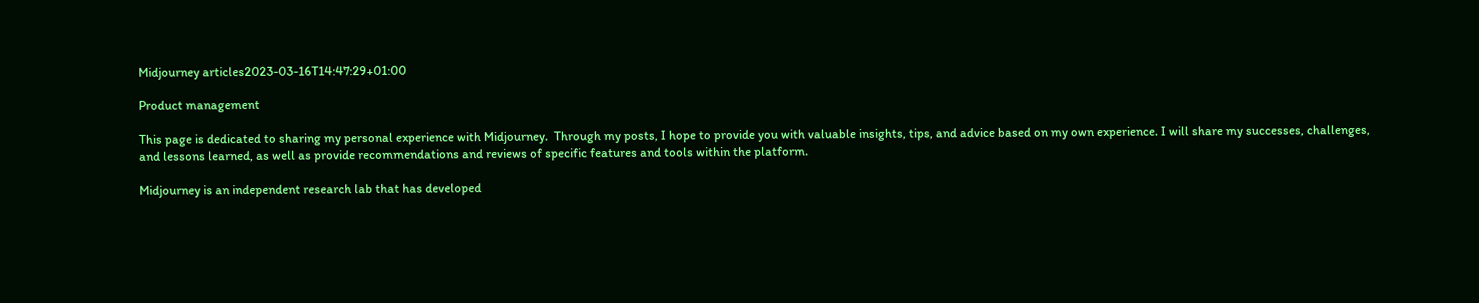Midjourney articles2023-03-16T14:47:29+01:00

Product management

This page is dedicated to sharing my personal experience with Midjourney.  Through my posts, I hope to provide you with valuable insights, tips, and advice based on my own experience. I will share my successes, challenges, and lessons learned, as well as provide recommendations and reviews of specific features and tools within the platform.

Midjourney is an independent research lab that has developed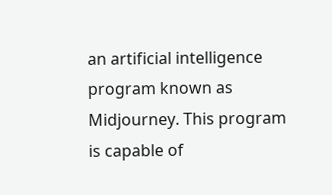an artificial intelligence program known as Midjourney. This program is capable of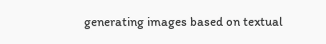generating images based on textual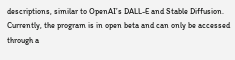descriptions, similar to OpenAI’s DALL-E and Stable Diffusion. Currently, the program is in open beta and can only be accessed through a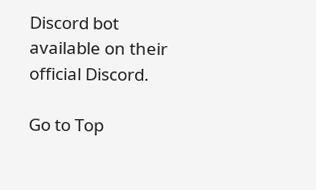Discord bot available on their official Discord.

Go to Top